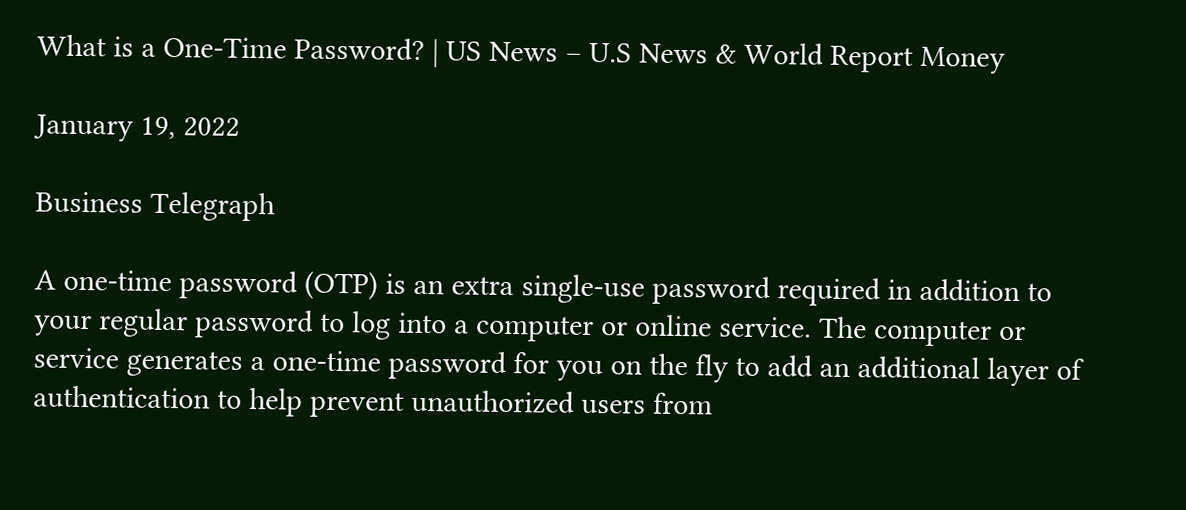What is a One-Time Password? | US News – U.S News & World Report Money

January 19, 2022

Business Telegraph

A one-time password (OTP) is an extra single-use password required in addition to your regular password to log into a computer or online service. The computer or service generates a one-time password for you on the fly to add an additional layer of authentication to help prevent unauthorized users from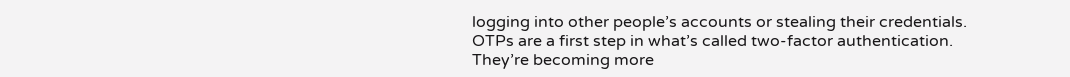logging into other people’s accounts or stealing their credentials. OTPs are a first step in what’s called two-factor authentication. They’re becoming more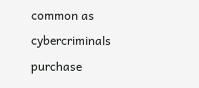common as cybercriminals purchase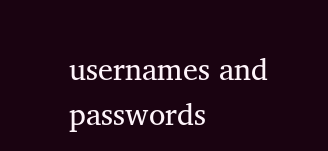usernames and passwords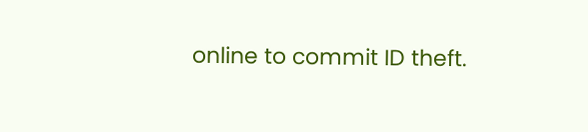online to commit ID theft.